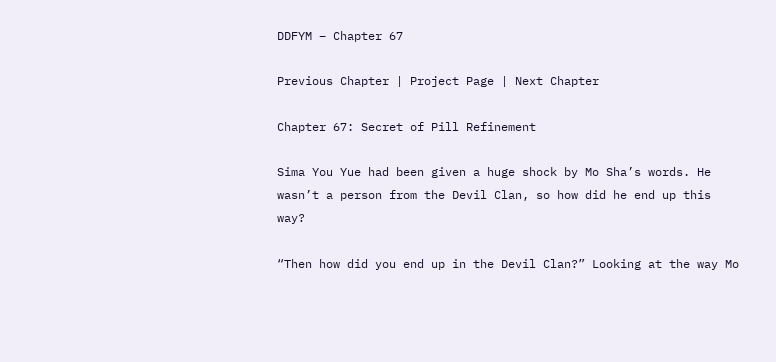DDFYM – Chapter 67

Previous Chapter | Project Page | Next Chapter

Chapter 67: Secret of Pill Refinement

Sima You Yue had been given a huge shock by Mo Sha’s words. He wasn’t a person from the Devil Clan, so how did he end up this way?

“Then how did you end up in the Devil Clan?” Looking at the way Mo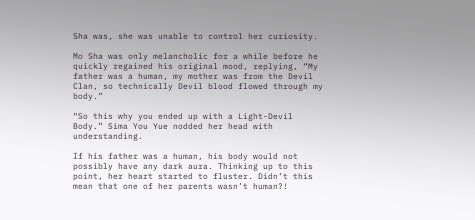Sha was, she was unable to control her curiosity.

Mo Sha was only melancholic for a while before he quickly regained his original mood, replying, “My father was a human, my mother was from the Devil Clan, so technically Devil blood flowed through my body.”

“So this why you ended up with a Light-Devil Body.” Sima You Yue nodded her head with understanding.

If his father was a human, his body would not possibly have any dark aura. Thinking up to this point, her heart started to fluster. Didn’t this mean that one of her parents wasn’t human?!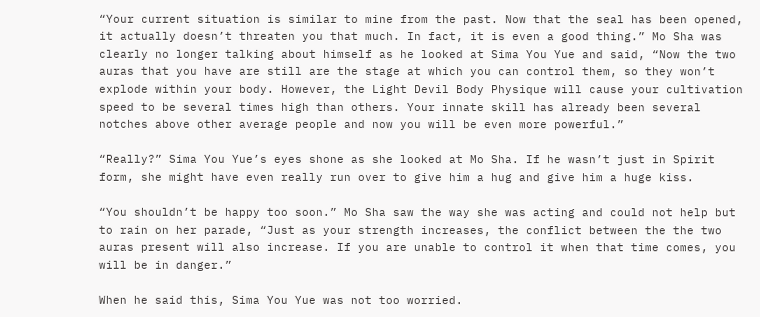“Your current situation is similar to mine from the past. Now that the seal has been opened, it actually doesn’t threaten you that much. In fact, it is even a good thing.” Mo Sha was clearly no longer talking about himself as he looked at Sima You Yue and said, “Now the two auras that you have are still are the stage at which you can control them, so they won’t explode within your body. However, the Light Devil Body Physique will cause your cultivation speed to be several times high than others. Your innate skill has already been several notches above other average people and now you will be even more powerful.”

“Really?” Sima You Yue’s eyes shone as she looked at Mo Sha. If he wasn’t just in Spirit form, she might have even really run over to give him a hug and give him a huge kiss.

“You shouldn’t be happy too soon.” Mo Sha saw the way she was acting and could not help but to rain on her parade, “Just as your strength increases, the conflict between the the two auras present will also increase. If you are unable to control it when that time comes, you will be in danger.”

When he said this, Sima You Yue was not too worried.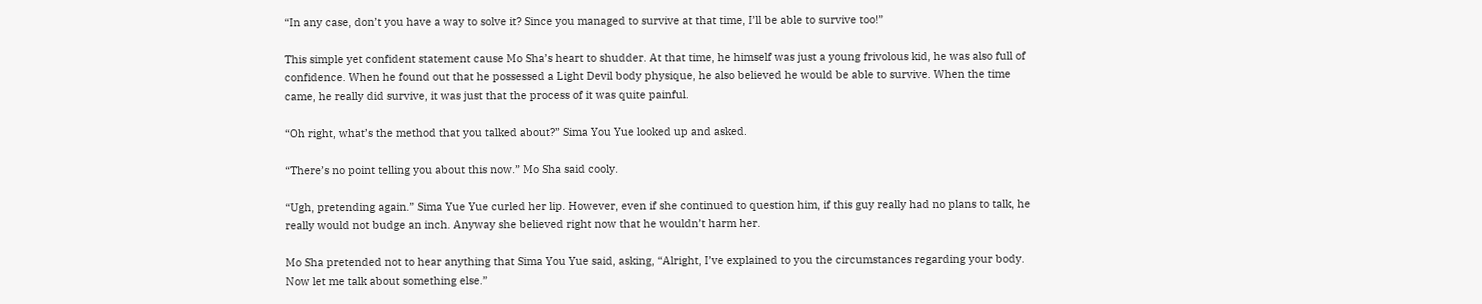“In any case, don’t you have a way to solve it? Since you managed to survive at that time, I’ll be able to survive too!”

This simple yet confident statement cause Mo Sha’s heart to shudder. At that time, he himself was just a young frivolous kid, he was also full of confidence. When he found out that he possessed a Light Devil body physique, he also believed he would be able to survive. When the time came, he really did survive, it was just that the process of it was quite painful.

“Oh right, what’s the method that you talked about?” Sima You Yue looked up and asked.

“There’s no point telling you about this now.” Mo Sha said cooly.

“Ugh, pretending again.” Sima Yue Yue curled her lip. However, even if she continued to question him, if this guy really had no plans to talk, he really would not budge an inch. Anyway she believed right now that he wouldn’t harm her.

Mo Sha pretended not to hear anything that Sima You Yue said, asking, “Alright, I’ve explained to you the circumstances regarding your body. Now let me talk about something else.”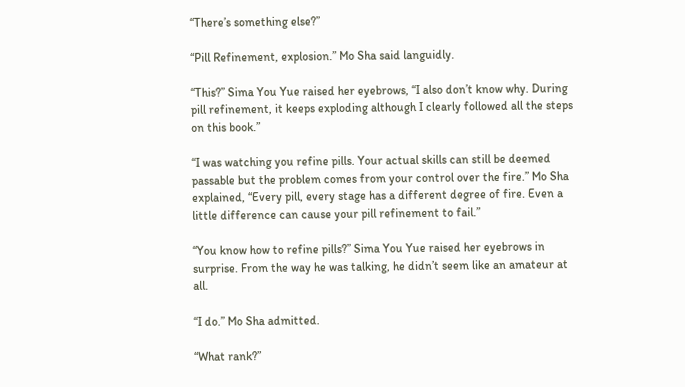“There’s something else?”

“Pill Refinement, explosion.” Mo Sha said languidly.

“This?” Sima You Yue raised her eyebrows, “I also don’t know why. During pill refinement, it keeps exploding although I clearly followed all the steps on this book.”

“I was watching you refine pills. Your actual skills can still be deemed passable but the problem comes from your control over the fire.” Mo Sha explained, “Every pill, every stage has a different degree of fire. Even a little difference can cause your pill refinement to fail.”

“You know how to refine pills?” Sima You Yue raised her eyebrows in surprise. From the way he was talking, he didn’t seem like an amateur at all.

“I do.” Mo Sha admitted.

“What rank?”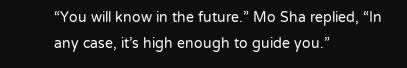“You will know in the future.” Mo Sha replied, “In any case, it’s high enough to guide you.”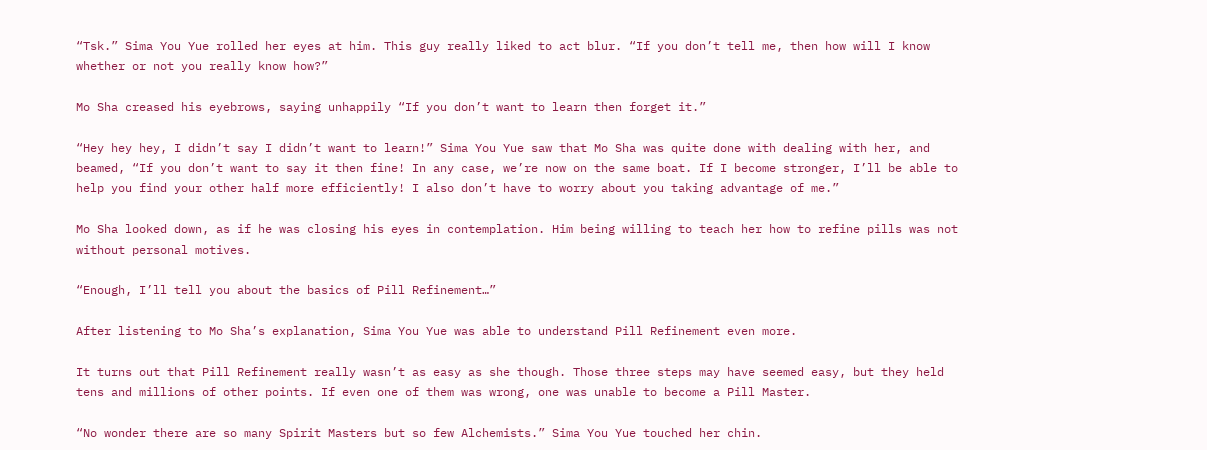“Tsk.” Sima You Yue rolled her eyes at him. This guy really liked to act blur. “If you don’t tell me, then how will I know whether or not you really know how?”

Mo Sha creased his eyebrows, saying unhappily “If you don’t want to learn then forget it.”

“Hey hey hey, I didn’t say I didn’t want to learn!” Sima You Yue saw that Mo Sha was quite done with dealing with her, and beamed, “If you don’t want to say it then fine! In any case, we’re now on the same boat. If I become stronger, I’ll be able to help you find your other half more efficiently! I also don’t have to worry about you taking advantage of me.”

Mo Sha looked down, as if he was closing his eyes in contemplation. Him being willing to teach her how to refine pills was not without personal motives.

“Enough, I’ll tell you about the basics of Pill Refinement…”

After listening to Mo Sha’s explanation, Sima You Yue was able to understand Pill Refinement even more.

It turns out that Pill Refinement really wasn’t as easy as she though. Those three steps may have seemed easy, but they held tens and millions of other points. If even one of them was wrong, one was unable to become a Pill Master.

“No wonder there are so many Spirit Masters but so few Alchemists.” Sima You Yue touched her chin.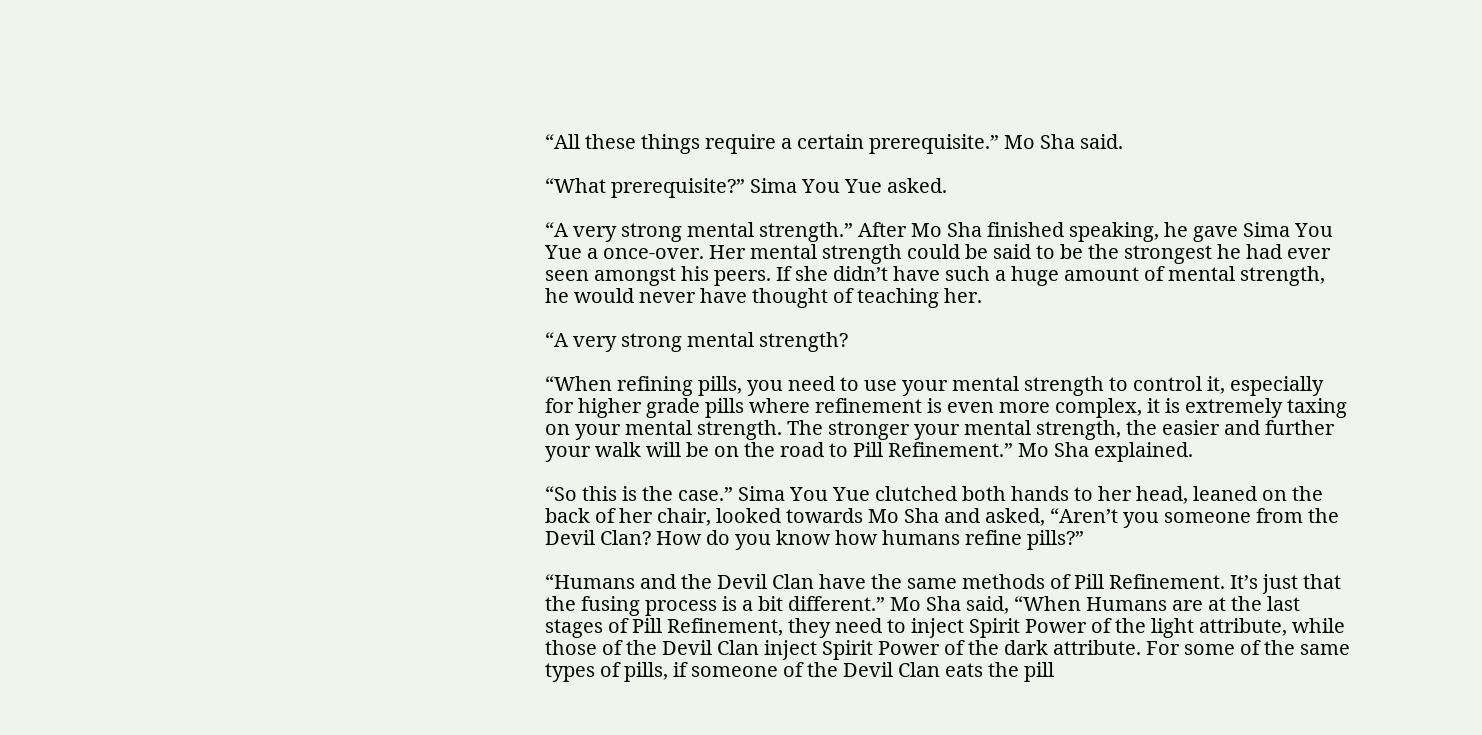“All these things require a certain prerequisite.” Mo Sha said.

“What prerequisite?” Sima You Yue asked.

“A very strong mental strength.” After Mo Sha finished speaking, he gave Sima You Yue a once-over. Her mental strength could be said to be the strongest he had ever seen amongst his peers. If she didn’t have such a huge amount of mental strength, he would never have thought of teaching her.

“A very strong mental strength?

“When refining pills, you need to use your mental strength to control it, especially for higher grade pills where refinement is even more complex, it is extremely taxing on your mental strength. The stronger your mental strength, the easier and further your walk will be on the road to Pill Refinement.” Mo Sha explained.

“So this is the case.” Sima You Yue clutched both hands to her head, leaned on the back of her chair, looked towards Mo Sha and asked, “Aren’t you someone from the Devil Clan? How do you know how humans refine pills?”

“Humans and the Devil Clan have the same methods of Pill Refinement. It’s just that the fusing process is a bit different.” Mo Sha said, “When Humans are at the last stages of Pill Refinement, they need to inject Spirit Power of the light attribute, while those of the Devil Clan inject Spirit Power of the dark attribute. For some of the same types of pills, if someone of the Devil Clan eats the pill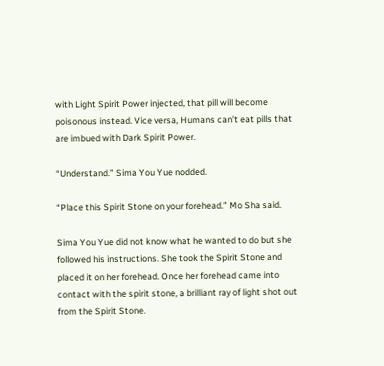with Light Spirit Power injected, that pill will become poisonous instead. Vice versa, Humans can’t eat pills that are imbued with Dark Spirit Power.

“Understand.” Sima You Yue nodded.

“Place this Spirit Stone on your forehead.” Mo Sha said.

Sima You Yue did not know what he wanted to do but she followed his instructions. She took the Spirit Stone and placed it on her forehead. Once her forehead came into contact with the spirit stone, a brilliant ray of light shot out from the Spirit Stone.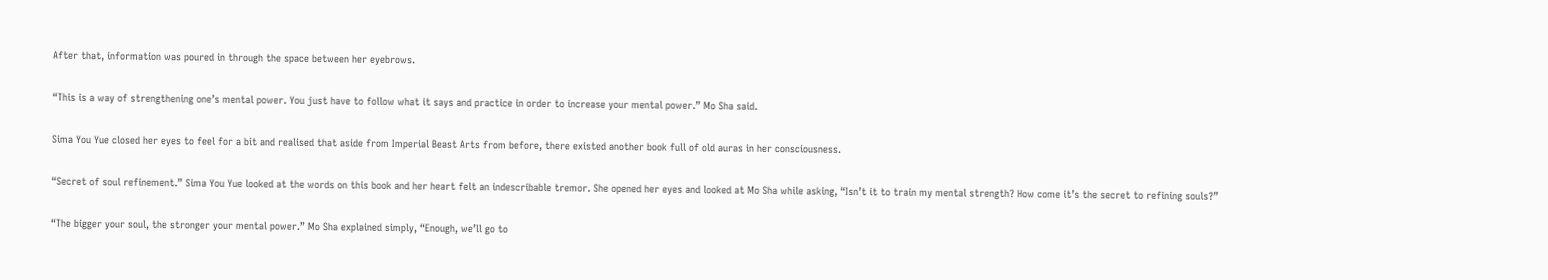After that, information was poured in through the space between her eyebrows.

“This is a way of strengthening one’s mental power. You just have to follow what it says and practice in order to increase your mental power.” Mo Sha said.

Sima You Yue closed her eyes to feel for a bit and realised that aside from Imperial Beast Arts from before, there existed another book full of old auras in her consciousness.

“Secret of soul refinement.” Sima You Yue looked at the words on this book and her heart felt an indescribable tremor. She opened her eyes and looked at Mo Sha while asking, “Isn’t it to train my mental strength? How come it’s the secret to refining souls?”

“The bigger your soul, the stronger your mental power.” Mo Sha explained simply, “Enough, we’ll go to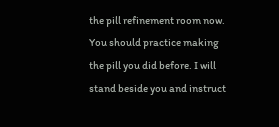the pill refinement room now. You should practice making the pill you did before. I will stand beside you and instruct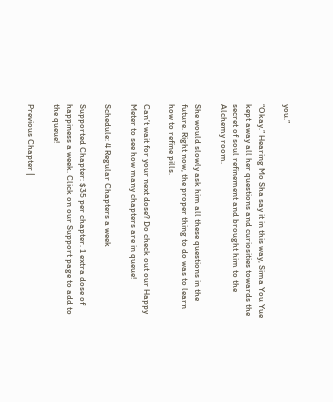you.”

“Okay.” Hearing Mo Sha say it in this way, Sima You Yue kept away all her questions and curiosities towards the secret of soul refinement and brought him to the Alchemy room.

She would slowly ask him all these questions in the future. Right now, the proper thing to do was to learn how to refine pills.

Can’t wait for your next dose? Do check out our Happy Meter to see how many chapters are in queue!

Schedule: 4 Regular Chapters a week

Supported Chapter: $35 per chapter. 1 extra dose of happiness a week. Click on our Support page to add to the queue!

Previous Chapter |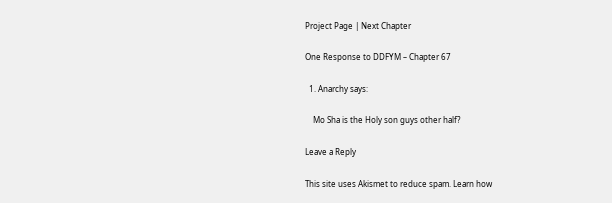Project Page | Next Chapter

One Response to DDFYM – Chapter 67

  1. Anarchy says:

    Mo Sha is the Holy son guys other half?

Leave a Reply

This site uses Akismet to reduce spam. Learn how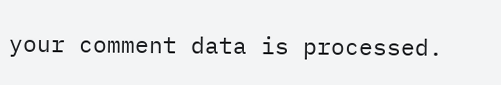your comment data is processed.